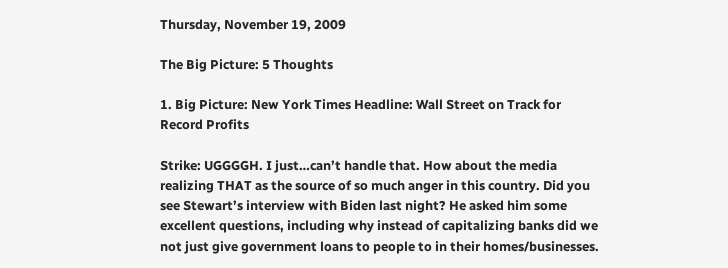Thursday, November 19, 2009

The Big Picture: 5 Thoughts

1. Big Picture: New York Times Headline: Wall Street on Track for Record Profits

Strike: UGGGGH. I just…can’t handle that. How about the media realizing THAT as the source of so much anger in this country. Did you see Stewart’s interview with Biden last night? He asked him some excellent questions, including why instead of capitalizing banks did we not just give government loans to people to in their homes/businesses.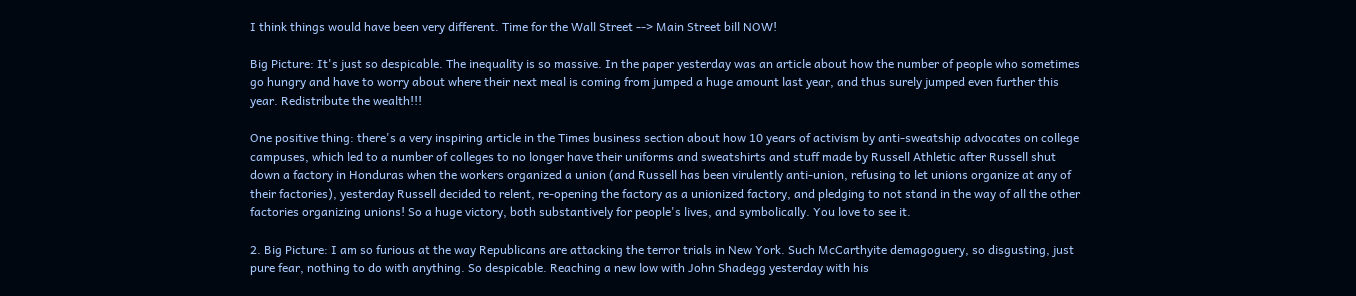I think things would have been very different. Time for the Wall Street --> Main Street bill NOW!

Big Picture: It's just so despicable. The inequality is so massive. In the paper yesterday was an article about how the number of people who sometimes go hungry and have to worry about where their next meal is coming from jumped a huge amount last year, and thus surely jumped even further this year. Redistribute the wealth!!!

One positive thing: there's a very inspiring article in the Times business section about how 10 years of activism by anti-sweatship advocates on college campuses, which led to a number of colleges to no longer have their uniforms and sweatshirts and stuff made by Russell Athletic after Russell shut down a factory in Honduras when the workers organized a union (and Russell has been virulently anti-union, refusing to let unions organize at any of their factories), yesterday Russell decided to relent, re-opening the factory as a unionized factory, and pledging to not stand in the way of all the other factories organizing unions! So a huge victory, both substantively for people's lives, and symbolically. You love to see it.

2. Big Picture: I am so furious at the way Republicans are attacking the terror trials in New York. Such McCarthyite demagoguery, so disgusting, just pure fear, nothing to do with anything. So despicable. Reaching a new low with John Shadegg yesterday with his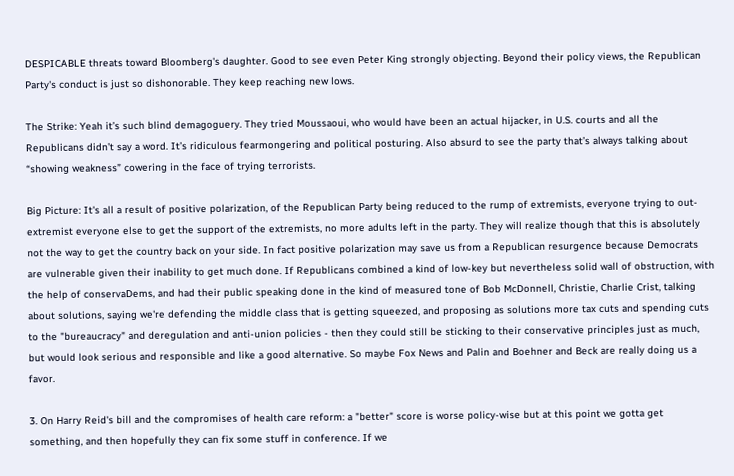DESPICABLE threats toward Bloomberg's daughter. Good to see even Peter King strongly objecting. Beyond their policy views, the Republican Party's conduct is just so dishonorable. They keep reaching new lows.

The Strike: Yeah it’s such blind demagoguery. They tried Moussaoui, who would have been an actual hijacker, in U.S. courts and all the Republicans didn’t say a word. It’s ridiculous fearmongering and political posturing. Also absurd to see the party that’s always talking about “showing weakness” cowering in the face of trying terrorists.

Big Picture: It's all a result of positive polarization, of the Republican Party being reduced to the rump of extremists, everyone trying to out-extremist everyone else to get the support of the extremists, no more adults left in the party. They will realize though that this is absolutely not the way to get the country back on your side. In fact positive polarization may save us from a Republican resurgence because Democrats are vulnerable given their inability to get much done. If Republicans combined a kind of low-key but nevertheless solid wall of obstruction, with the help of conservaDems, and had their public speaking done in the kind of measured tone of Bob McDonnell, Christie, Charlie Crist, talking about solutions, saying we're defending the middle class that is getting squeezed, and proposing as solutions more tax cuts and spending cuts to the "bureaucracy" and deregulation and anti-union policies - then they could still be sticking to their conservative principles just as much, but would look serious and responsible and like a good alternative. So maybe Fox News and Palin and Boehner and Beck are really doing us a favor.

3. On Harry Reid's bill and the compromises of health care reform: a "better" score is worse policy-wise but at this point we gotta get something, and then hopefully they can fix some stuff in conference. If we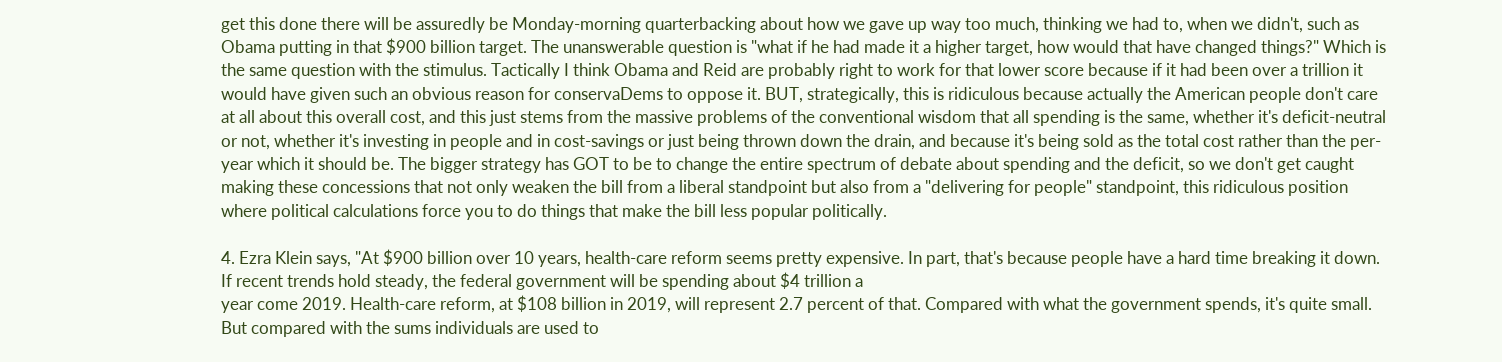get this done there will be assuredly be Monday-morning quarterbacking about how we gave up way too much, thinking we had to, when we didn't, such as Obama putting in that $900 billion target. The unanswerable question is "what if he had made it a higher target, how would that have changed things?" Which is the same question with the stimulus. Tactically I think Obama and Reid are probably right to work for that lower score because if it had been over a trillion it would have given such an obvious reason for conservaDems to oppose it. BUT, strategically, this is ridiculous because actually the American people don't care at all about this overall cost, and this just stems from the massive problems of the conventional wisdom that all spending is the same, whether it's deficit-neutral or not, whether it's investing in people and in cost-savings or just being thrown down the drain, and because it's being sold as the total cost rather than the per-year which it should be. The bigger strategy has GOT to be to change the entire spectrum of debate about spending and the deficit, so we don't get caught making these concessions that not only weaken the bill from a liberal standpoint but also from a "delivering for people" standpoint, this ridiculous position where political calculations force you to do things that make the bill less popular politically.

4. Ezra Klein says, "At $900 billion over 10 years, health-care reform seems pretty expensive. In part, that's because people have a hard time breaking it down. If recent trends hold steady, the federal government will be spending about $4 trillion a
year come 2019. Health-care reform, at $108 billion in 2019, will represent 2.7 percent of that. Compared with what the government spends, it's quite small. But compared with the sums individuals are used to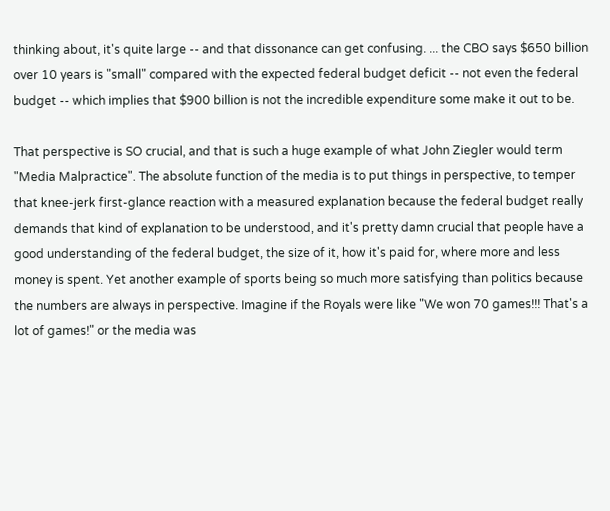thinking about, it's quite large -- and that dissonance can get confusing. ... the CBO says $650 billion over 10 years is "small" compared with the expected federal budget deficit -- not even the federal budget -- which implies that $900 billion is not the incredible expenditure some make it out to be.

That perspective is SO crucial, and that is such a huge example of what John Ziegler would term "Media Malpractice". The absolute function of the media is to put things in perspective, to temper that knee-jerk first-glance reaction with a measured explanation because the federal budget really demands that kind of explanation to be understood, and it's pretty damn crucial that people have a good understanding of the federal budget, the size of it, how it's paid for, where more and less money is spent. Yet another example of sports being so much more satisfying than politics because the numbers are always in perspective. Imagine if the Royals were like "We won 70 games!!! That's a lot of games!" or the media was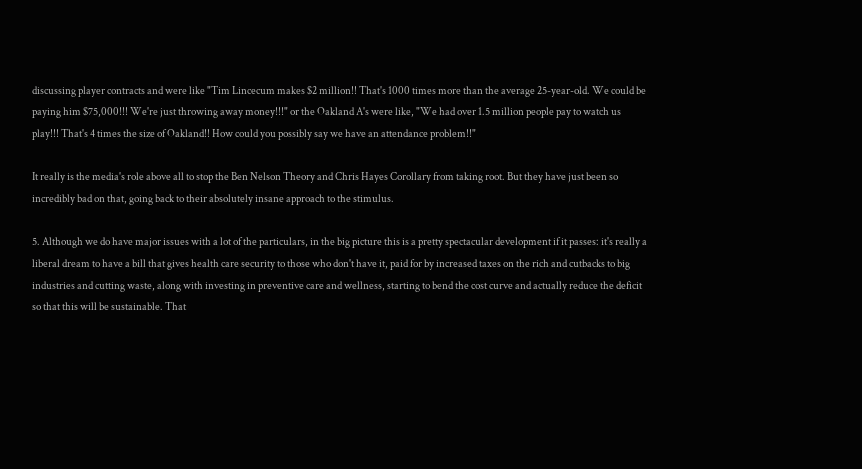discussing player contracts and were like "Tim Lincecum makes $2 million!! That's 1000 times more than the average 25-year-old. We could be paying him $75,000!!! We're just throwing away money!!!" or the Oakland A's were like, "We had over 1.5 million people pay to watch us play!!! That's 4 times the size of Oakland!! How could you possibly say we have an attendance problem!!"

It really is the media's role above all to stop the Ben Nelson Theory and Chris Hayes Corollary from taking root. But they have just been so incredibly bad on that, going back to their absolutely insane approach to the stimulus.

5. Although we do have major issues with a lot of the particulars, in the big picture this is a pretty spectacular development if it passes: it's really a liberal dream to have a bill that gives health care security to those who don't have it, paid for by increased taxes on the rich and cutbacks to big industries and cutting waste, along with investing in preventive care and wellness, starting to bend the cost curve and actually reduce the deficit so that this will be sustainable. That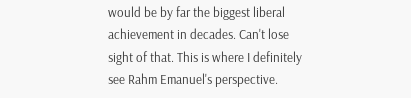would be by far the biggest liberal achievement in decades. Can't lose sight of that. This is where I definitely see Rahm Emanuel's perspective.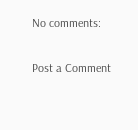No comments:

Post a Comment